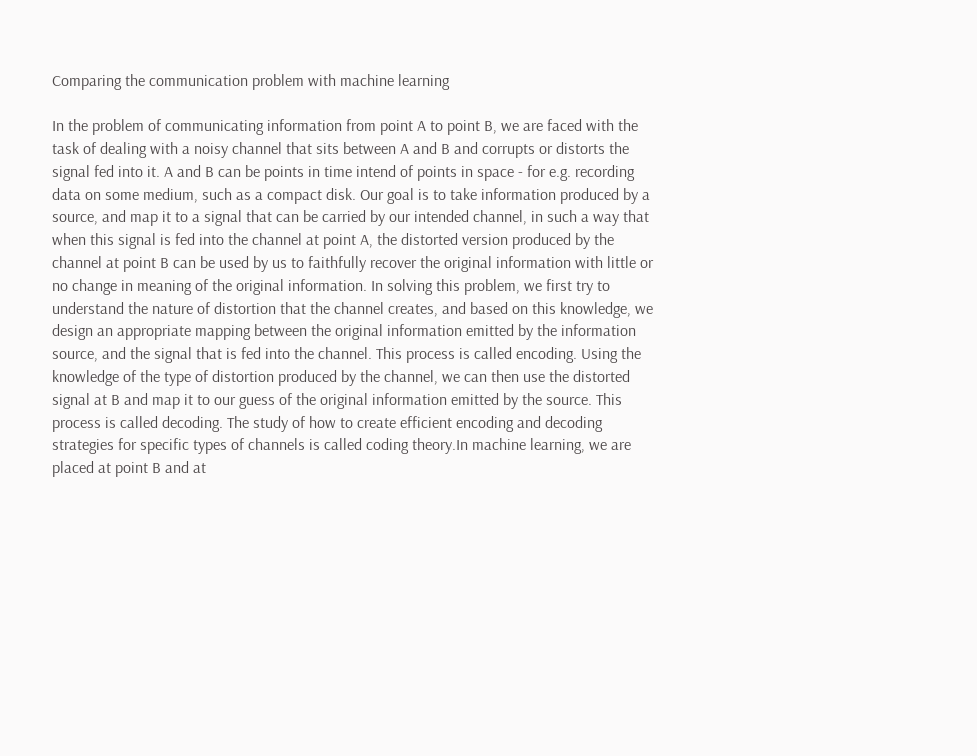Comparing the communication problem with machine learning

In the problem of communicating information from point A to point B, we are faced with the task of dealing with a noisy channel that sits between A and B and corrupts or distorts the signal fed into it. A and B can be points in time intend of points in space - for e.g. recording data on some medium, such as a compact disk. Our goal is to take information produced by a source, and map it to a signal that can be carried by our intended channel, in such a way that when this signal is fed into the channel at point A, the distorted version produced by the channel at point B can be used by us to faithfully recover the original information with little or no change in meaning of the original information. In solving this problem, we first try to understand the nature of distortion that the channel creates, and based on this knowledge, we design an appropriate mapping between the original information emitted by the information source, and the signal that is fed into the channel. This process is called encoding. Using the knowledge of the type of distortion produced by the channel, we can then use the distorted signal at B and map it to our guess of the original information emitted by the source. This process is called decoding. The study of how to create efficient encoding and decoding strategies for specific types of channels is called coding theory.In machine learning, we are placed at point B and at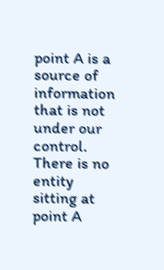point A is a source of information that is not under our control. There is no entity sitting at point A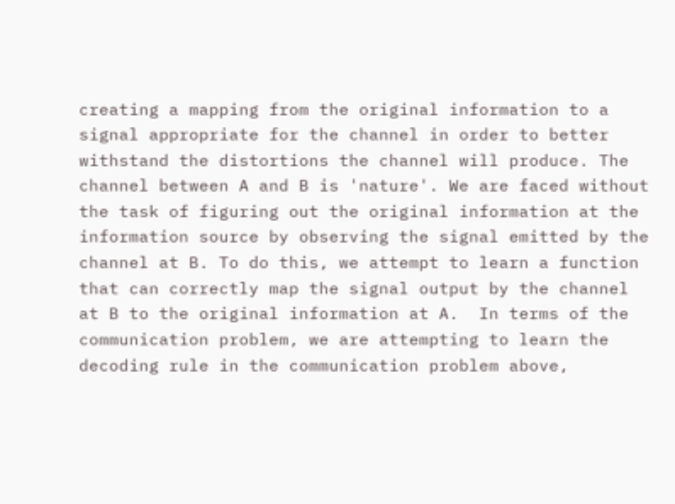creating a mapping from the original information to a signal appropriate for the channel in order to better withstand the distortions the channel will produce. The channel between A and B is 'nature'. We are faced without the task of figuring out the original information at the information source by observing the signal emitted by the channel at B. To do this, we attempt to learn a function that can correctly map the signal output by the channel at B to the original information at A.  In terms of the communication problem, we are attempting to learn the decoding rule in the communication problem above,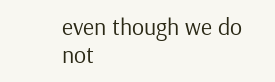even though we do not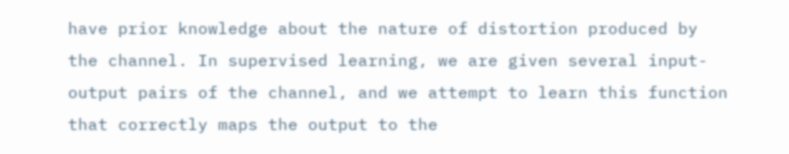have prior knowledge about the nature of distortion produced by the channel. In supervised learning, we are given several input-output pairs of the channel, and we attempt to learn this function that correctly maps the output to the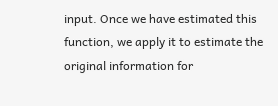input. Once we have estimated this function, we apply it to estimate the original information for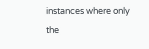instances where only the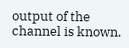output of the channel is known.